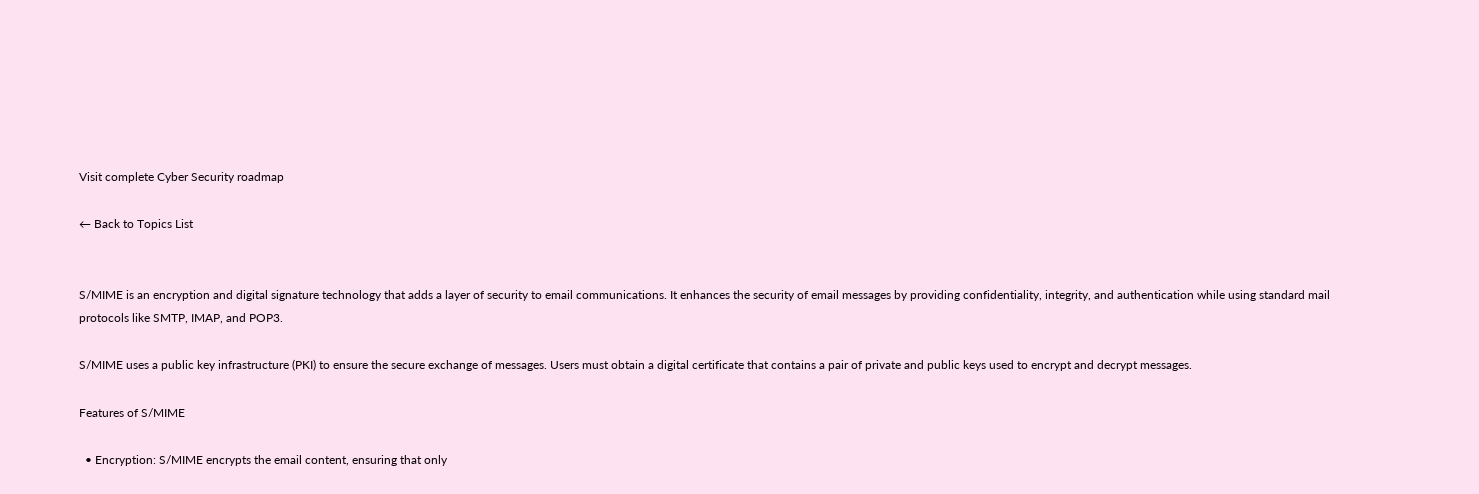Visit complete Cyber Security roadmap

← Back to Topics List


S/MIME is an encryption and digital signature technology that adds a layer of security to email communications. It enhances the security of email messages by providing confidentiality, integrity, and authentication while using standard mail protocols like SMTP, IMAP, and POP3.

S/MIME uses a public key infrastructure (PKI) to ensure the secure exchange of messages. Users must obtain a digital certificate that contains a pair of private and public keys used to encrypt and decrypt messages.

Features of S/MIME

  • Encryption: S/MIME encrypts the email content, ensuring that only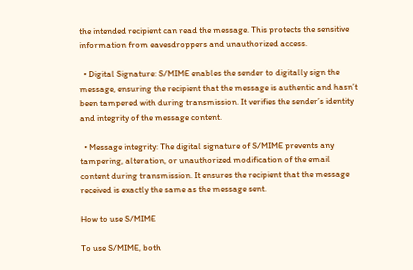the intended recipient can read the message. This protects the sensitive information from eavesdroppers and unauthorized access.

  • Digital Signature: S/MIME enables the sender to digitally sign the message, ensuring the recipient that the message is authentic and hasn’t been tampered with during transmission. It verifies the sender’s identity and integrity of the message content.

  • Message integrity: The digital signature of S/MIME prevents any tampering, alteration, or unauthorized modification of the email content during transmission. It ensures the recipient that the message received is exactly the same as the message sent.

How to use S/MIME

To use S/MIME, both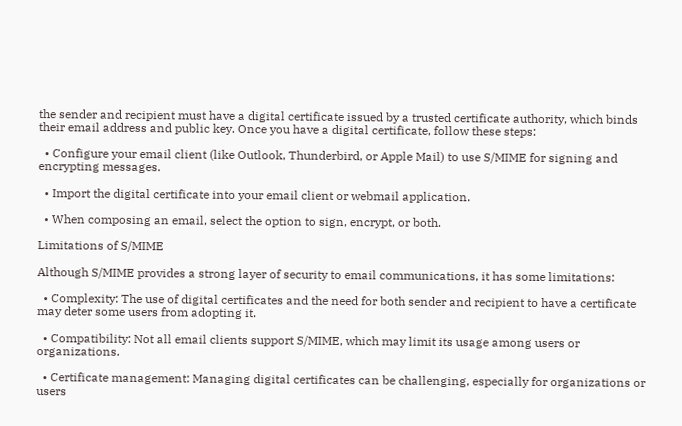the sender and recipient must have a digital certificate issued by a trusted certificate authority, which binds their email address and public key. Once you have a digital certificate, follow these steps:

  • Configure your email client (like Outlook, Thunderbird, or Apple Mail) to use S/MIME for signing and encrypting messages.

  • Import the digital certificate into your email client or webmail application.

  • When composing an email, select the option to sign, encrypt, or both.

Limitations of S/MIME

Although S/MIME provides a strong layer of security to email communications, it has some limitations:

  • Complexity: The use of digital certificates and the need for both sender and recipient to have a certificate may deter some users from adopting it.

  • Compatibility: Not all email clients support S/MIME, which may limit its usage among users or organizations.

  • Certificate management: Managing digital certificates can be challenging, especially for organizations or users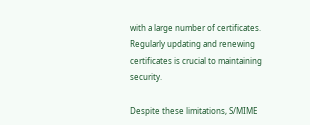with a large number of certificates. Regularly updating and renewing certificates is crucial to maintaining security.

Despite these limitations, S/MIME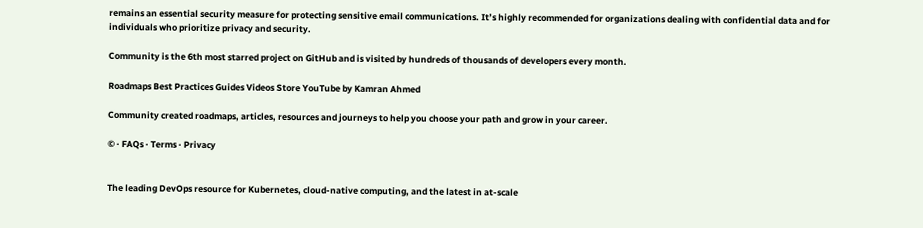remains an essential security measure for protecting sensitive email communications. It’s highly recommended for organizations dealing with confidential data and for individuals who prioritize privacy and security.

Community is the 6th most starred project on GitHub and is visited by hundreds of thousands of developers every month.

Roadmaps Best Practices Guides Videos Store YouTube by Kamran Ahmed

Community created roadmaps, articles, resources and journeys to help you choose your path and grow in your career.

© · FAQs · Terms · Privacy


The leading DevOps resource for Kubernetes, cloud-native computing, and the latest in at-scale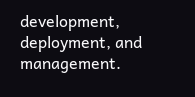development, deployment, and management.